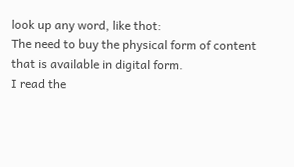look up any word, like thot:
The need to buy the physical form of content that is available in digital form.
I read the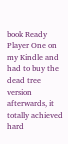book Ready Player One on my Kindle and had to buy the dead tree version afterwards, it totally achieved hard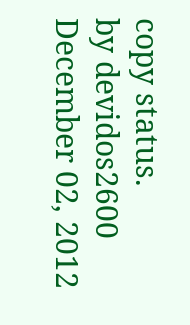copy status.
by devidos2600 December 02, 2012